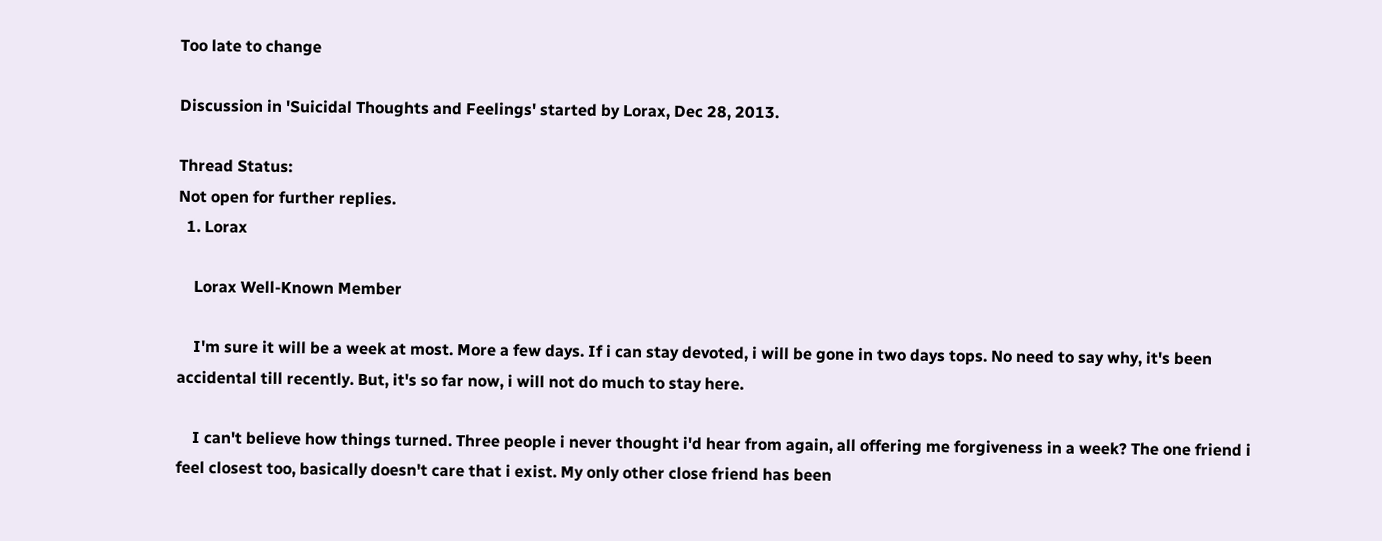Too late to change

Discussion in 'Suicidal Thoughts and Feelings' started by Lorax, Dec 28, 2013.

Thread Status:
Not open for further replies.
  1. Lorax

    Lorax Well-Known Member

    I'm sure it will be a week at most. More a few days. If i can stay devoted, i will be gone in two days tops. No need to say why, it's been accidental till recently. But, it's so far now, i will not do much to stay here.

    I can't believe how things turned. Three people i never thought i'd hear from again, all offering me forgiveness in a week? The one friend i feel closest too, basically doesn't care that i exist. My only other close friend has been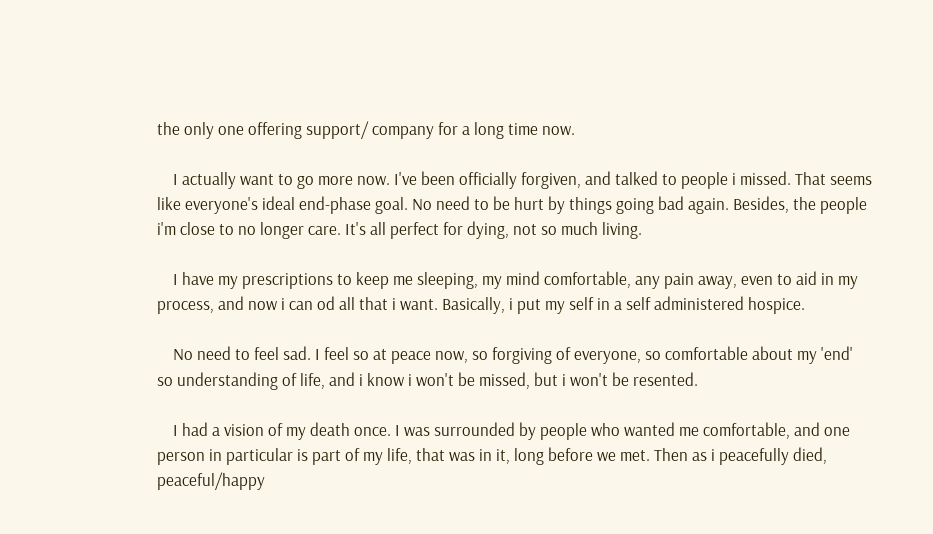the only one offering support/ company for a long time now.

    I actually want to go more now. I've been officially forgiven, and talked to people i missed. That seems like everyone's ideal end-phase goal. No need to be hurt by things going bad again. Besides, the people i'm close to no longer care. It's all perfect for dying, not so much living.

    I have my prescriptions to keep me sleeping, my mind comfortable, any pain away, even to aid in my process, and now i can od all that i want. Basically, i put my self in a self administered hospice.

    No need to feel sad. I feel so at peace now, so forgiving of everyone, so comfortable about my 'end' so understanding of life, and i know i won't be missed, but i won't be resented.

    I had a vision of my death once. I was surrounded by people who wanted me comfortable, and one person in particular is part of my life, that was in it, long before we met. Then as i peacefully died, peaceful/happy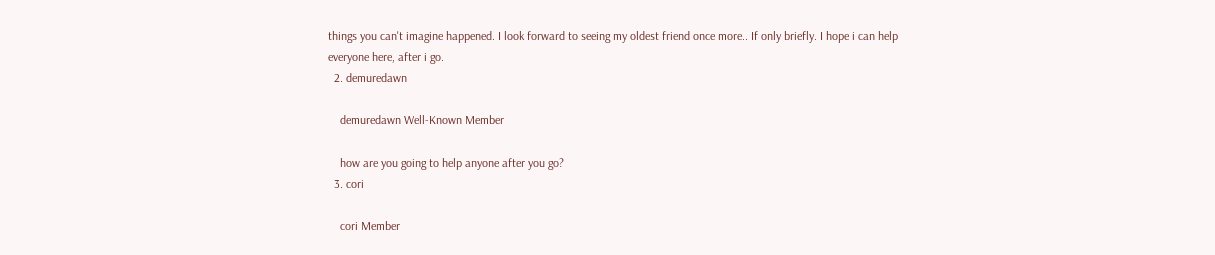things you can't imagine happened. I look forward to seeing my oldest friend once more.. If only briefly. I hope i can help everyone here, after i go.
  2. demuredawn

    demuredawn Well-Known Member

    how are you going to help anyone after you go?
  3. cori

    cori Member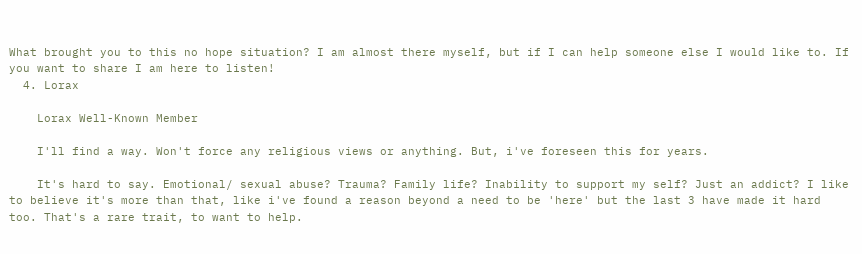What brought you to this no hope situation? I am almost there myself, but if I can help someone else I would like to. If you want to share I am here to listen!
  4. Lorax

    Lorax Well-Known Member

    I'll find a way. Won't force any religious views or anything. But, i've foreseen this for years.

    It's hard to say. Emotional/ sexual abuse? Trauma? Family life? Inability to support my self? Just an addict? I like to believe it's more than that, like i've found a reason beyond a need to be 'here' but the last 3 have made it hard too. That's a rare trait, to want to help.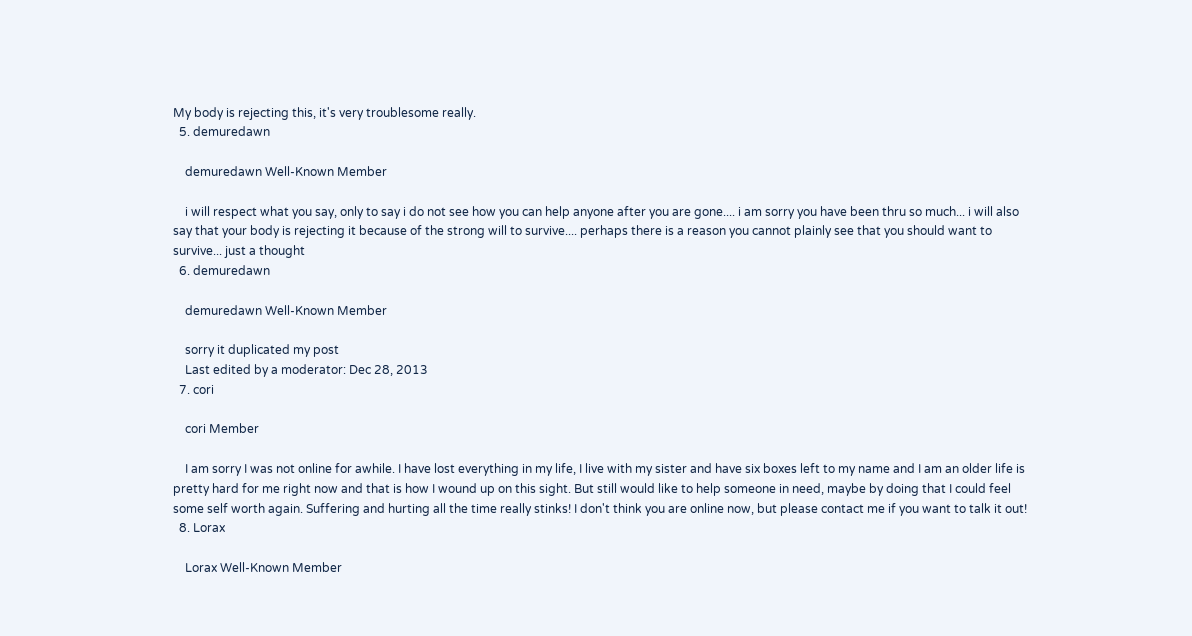My body is rejecting this, it's very troublesome really.
  5. demuredawn

    demuredawn Well-Known Member

    i will respect what you say, only to say i do not see how you can help anyone after you are gone.... i am sorry you have been thru so much... i will also say that your body is rejecting it because of the strong will to survive.... perhaps there is a reason you cannot plainly see that you should want to survive... just a thought
  6. demuredawn

    demuredawn Well-Known Member

    sorry it duplicated my post
    Last edited by a moderator: Dec 28, 2013
  7. cori

    cori Member

    I am sorry I was not online for awhile. I have lost everything in my life, I live with my sister and have six boxes left to my name and I am an older life is pretty hard for me right now and that is how I wound up on this sight. But still would like to help someone in need, maybe by doing that I could feel some self worth again. Suffering and hurting all the time really stinks! I don't think you are online now, but please contact me if you want to talk it out!
  8. Lorax

    Lorax Well-Known Member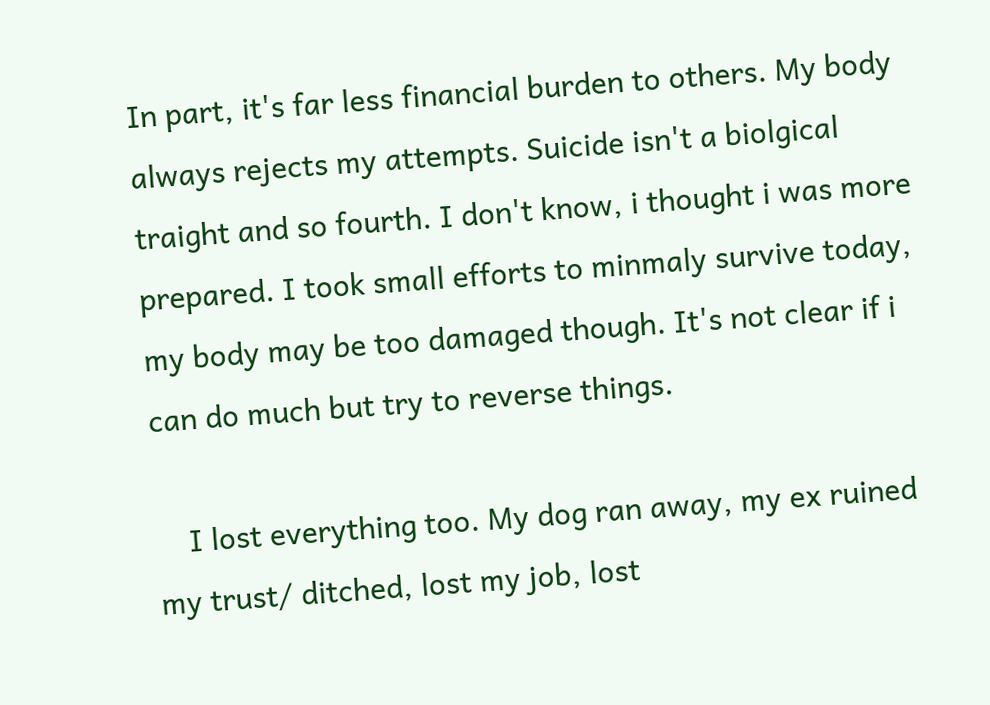In part, it's far less financial burden to others. My body always rejects my attempts. Suicide isn't a biolgical traight and so fourth. I don't know, i thought i was more prepared. I took small efforts to minmaly survive today, my body may be too damaged though. It's not clear if i can do much but try to reverse things.

    I lost everything too. My dog ran away, my ex ruined my trust/ ditched, lost my job, lost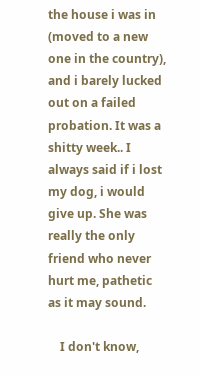the house i was in (moved to a new one in the country), and i barely lucked out on a failed probation. It was a shitty week.. I always said if i lost my dog, i would give up. She was really the only friend who never hurt me, pathetic as it may sound.

    I don't know,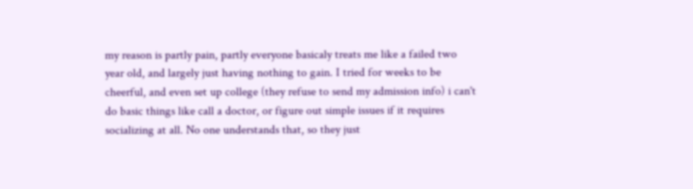my reason is partly pain, partly everyone basicaly treats me like a failed two year old, and largely just having nothing to gain. I tried for weeks to be cheerful, and even set up college (they refuse to send my admission info) i can't do basic things like call a doctor, or figure out simple issues if it requires socializing at all. No one understands that, so they just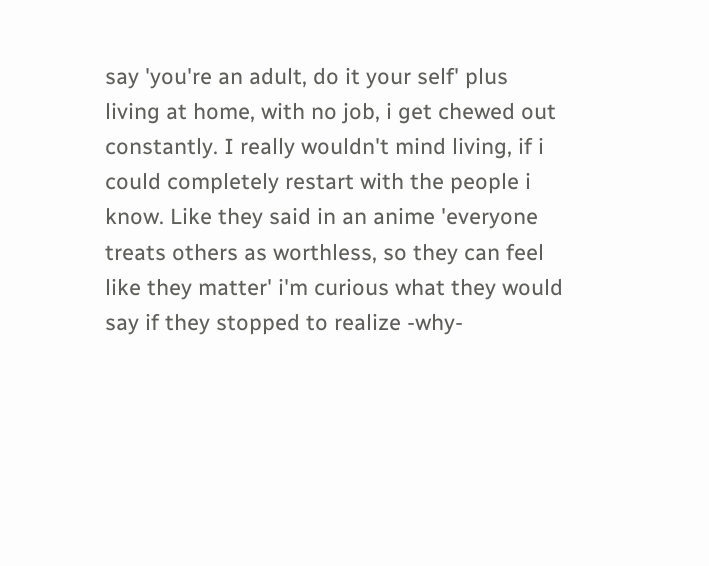say 'you're an adult, do it your self' plus living at home, with no job, i get chewed out constantly. I really wouldn't mind living, if i could completely restart with the people i know. Like they said in an anime 'everyone treats others as worthless, so they can feel like they matter' i'm curious what they would say if they stopped to realize -why-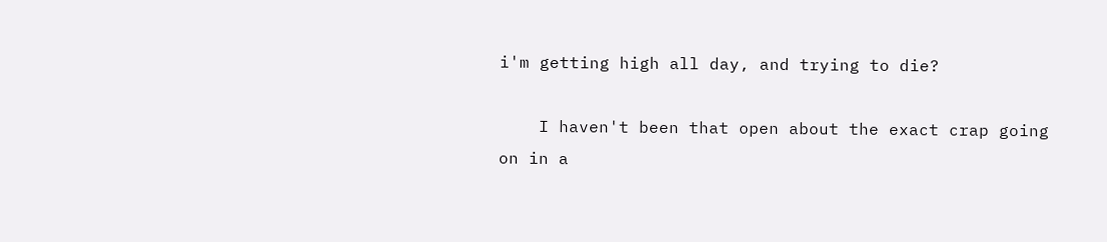i'm getting high all day, and trying to die?

    I haven't been that open about the exact crap going on in a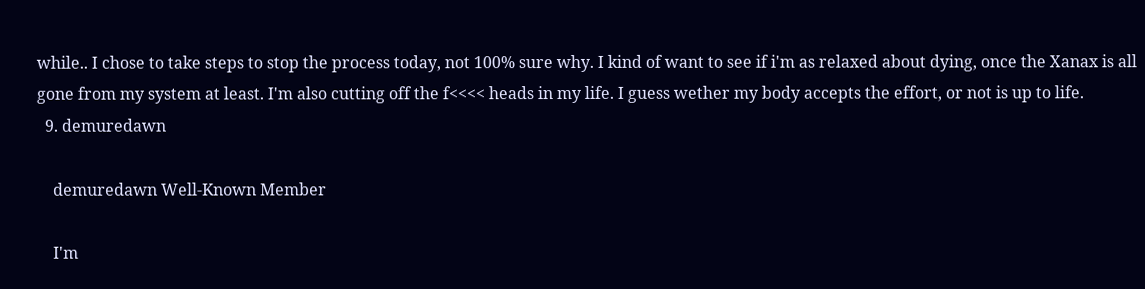while.. I chose to take steps to stop the process today, not 100% sure why. I kind of want to see if i'm as relaxed about dying, once the Xanax is all gone from my system at least. I'm also cutting off the f<<<< heads in my life. I guess wether my body accepts the effort, or not is up to life.
  9. demuredawn

    demuredawn Well-Known Member

    I'm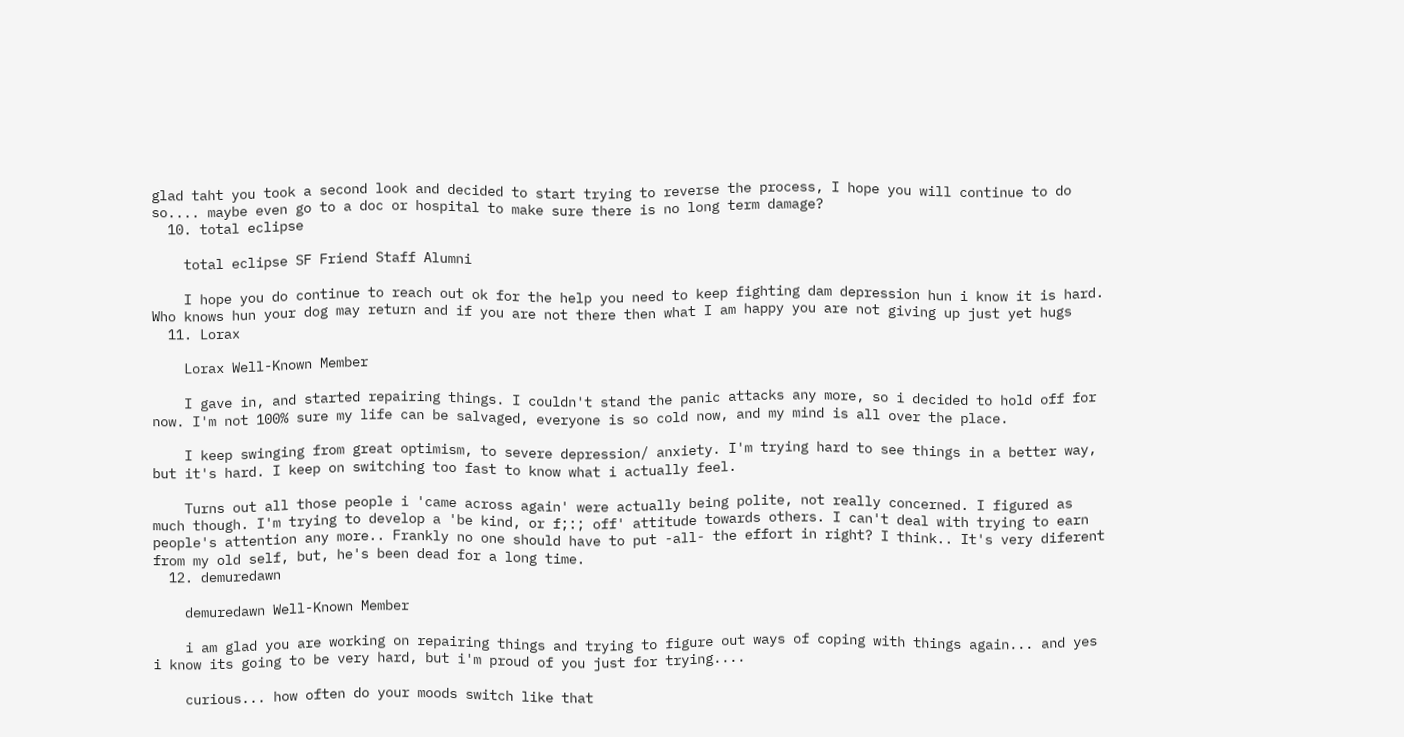glad taht you took a second look and decided to start trying to reverse the process, I hope you will continue to do so.... maybe even go to a doc or hospital to make sure there is no long term damage?
  10. total eclipse

    total eclipse SF Friend Staff Alumni

    I hope you do continue to reach out ok for the help you need to keep fighting dam depression hun i know it is hard. Who knows hun your dog may return and if you are not there then what I am happy you are not giving up just yet hugs
  11. Lorax

    Lorax Well-Known Member

    I gave in, and started repairing things. I couldn't stand the panic attacks any more, so i decided to hold off for now. I'm not 100% sure my life can be salvaged, everyone is so cold now, and my mind is all over the place.

    I keep swinging from great optimism, to severe depression/ anxiety. I'm trying hard to see things in a better way, but it's hard. I keep on switching too fast to know what i actually feel.

    Turns out all those people i 'came across again' were actually being polite, not really concerned. I figured as much though. I'm trying to develop a 'be kind, or f;:; off' attitude towards others. I can't deal with trying to earn people's attention any more.. Frankly no one should have to put -all- the effort in right? I think.. It's very diferent from my old self, but, he's been dead for a long time.
  12. demuredawn

    demuredawn Well-Known Member

    i am glad you are working on repairing things and trying to figure out ways of coping with things again... and yes i know its going to be very hard, but i'm proud of you just for trying....

    curious... how often do your moods switch like that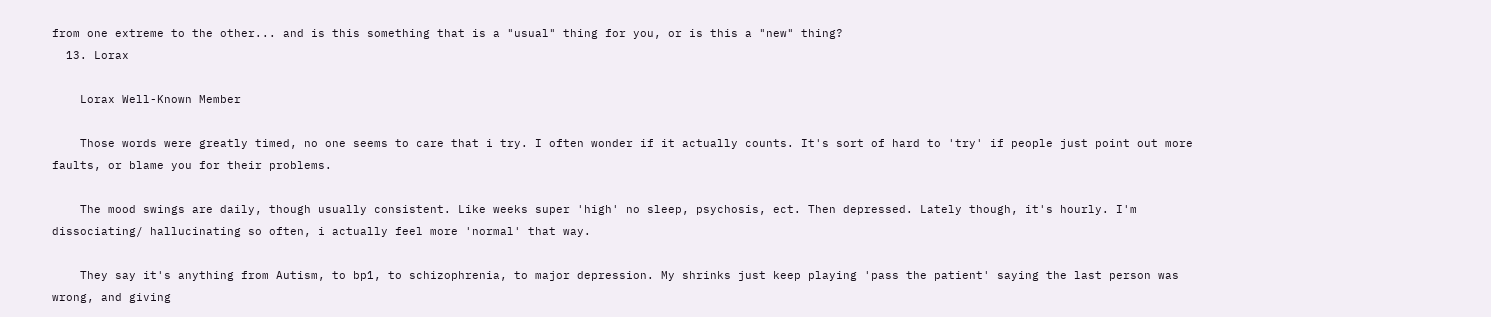from one extreme to the other... and is this something that is a "usual" thing for you, or is this a "new" thing?
  13. Lorax

    Lorax Well-Known Member

    Those words were greatly timed, no one seems to care that i try. I often wonder if it actually counts. It's sort of hard to 'try' if people just point out more faults, or blame you for their problems.

    The mood swings are daily, though usually consistent. Like weeks super 'high' no sleep, psychosis, ect. Then depressed. Lately though, it's hourly. I'm dissociating/ hallucinating so often, i actually feel more 'normal' that way.

    They say it's anything from Autism, to bp1, to schizophrenia, to major depression. My shrinks just keep playing 'pass the patient' saying the last person was wrong, and giving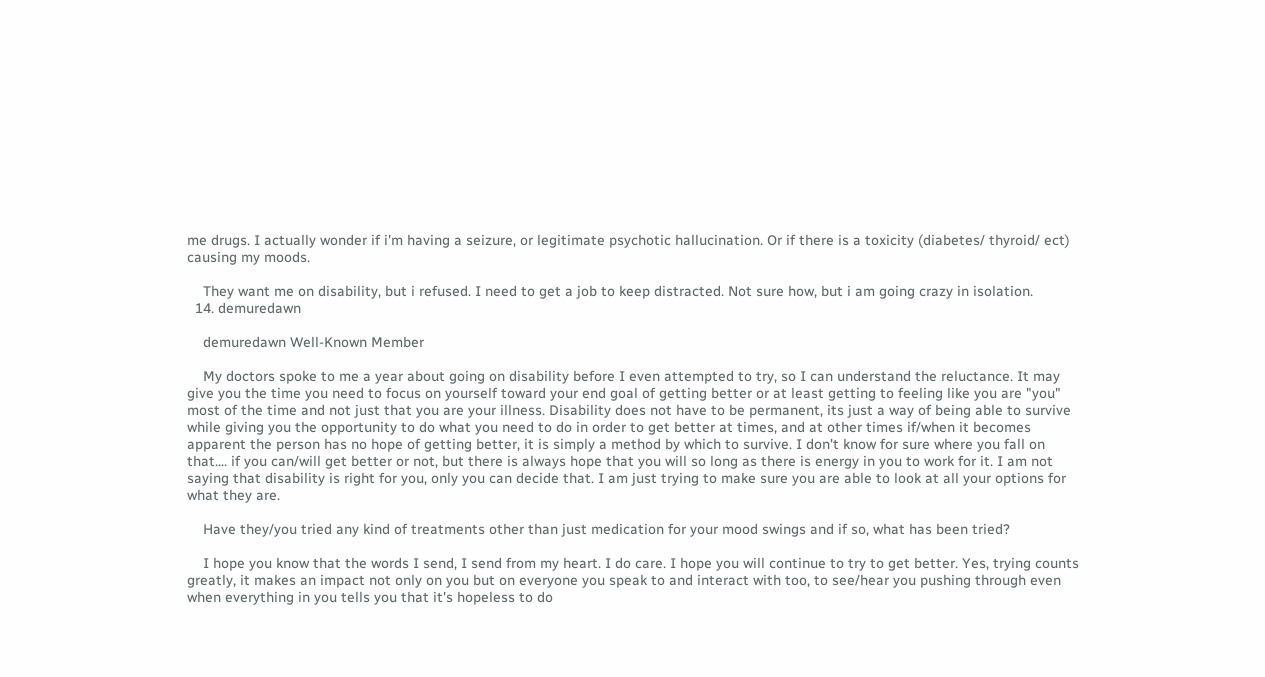me drugs. I actually wonder if i'm having a seizure, or legitimate psychotic hallucination. Or if there is a toxicity (diabetes/ thyroid/ ect) causing my moods.

    They want me on disability, but i refused. I need to get a job to keep distracted. Not sure how, but i am going crazy in isolation.
  14. demuredawn

    demuredawn Well-Known Member

    My doctors spoke to me a year about going on disability before I even attempted to try, so I can understand the reluctance. It may give you the time you need to focus on yourself toward your end goal of getting better or at least getting to feeling like you are "you" most of the time and not just that you are your illness. Disability does not have to be permanent, its just a way of being able to survive while giving you the opportunity to do what you need to do in order to get better at times, and at other times if/when it becomes apparent the person has no hope of getting better, it is simply a method by which to survive. I don't know for sure where you fall on that.... if you can/will get better or not, but there is always hope that you will so long as there is energy in you to work for it. I am not saying that disability is right for you, only you can decide that. I am just trying to make sure you are able to look at all your options for what they are.

    Have they/you tried any kind of treatments other than just medication for your mood swings and if so, what has been tried?

    I hope you know that the words I send, I send from my heart. I do care. I hope you will continue to try to get better. Yes, trying counts greatly, it makes an impact not only on you but on everyone you speak to and interact with too, to see/hear you pushing through even when everything in you tells you that it's hopeless to do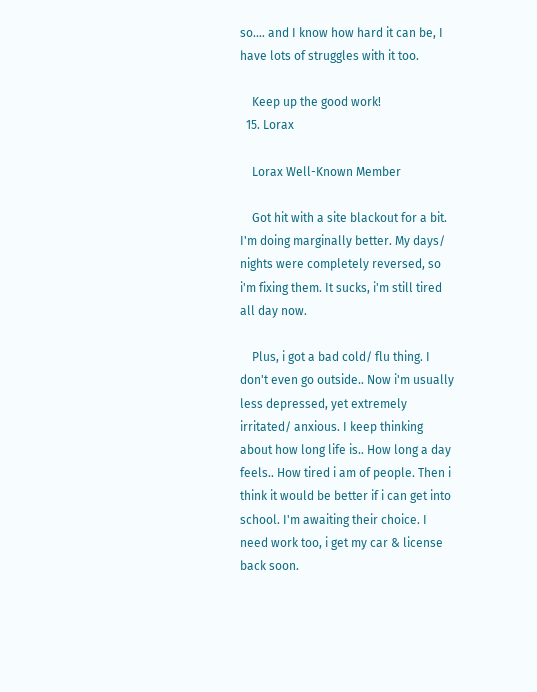so.... and I know how hard it can be, I have lots of struggles with it too.

    Keep up the good work!
  15. Lorax

    Lorax Well-Known Member

    Got hit with a site blackout for a bit. I'm doing marginally better. My days/ nights were completely reversed, so i'm fixing them. It sucks, i'm still tired all day now.

    Plus, i got a bad cold/ flu thing. I don't even go outside.. Now i'm usually less depressed, yet extremely irritated/ anxious. I keep thinking about how long life is.. How long a day feels.. How tired i am of people. Then i think it would be better if i can get into school. I'm awaiting their choice. I need work too, i get my car & license back soon.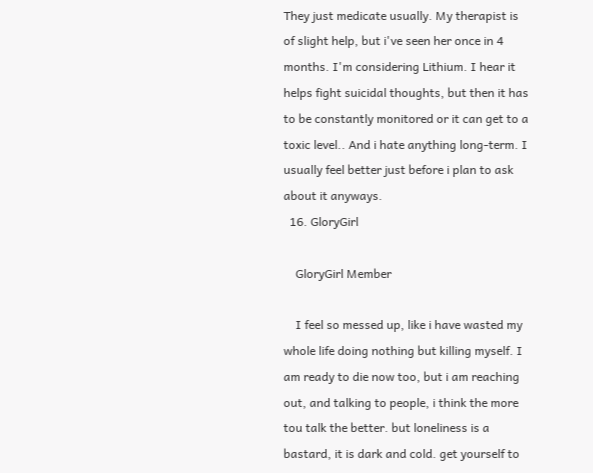They just medicate usually. My therapist is of slight help, but i've seen her once in 4 months. I'm considering Lithium. I hear it helps fight suicidal thoughts, but then it has to be constantly monitored or it can get to a toxic level.. And i hate anything long-term. I usually feel better just before i plan to ask about it anyways.
  16. GloryGirl

    GloryGirl Member

    I feel so messed up, like i have wasted my whole life doing nothing but killing myself. I am ready to die now too, but i am reaching out, and talking to people, i think the more tou talk the better. but loneliness is a bastard, it is dark and cold. get yourself to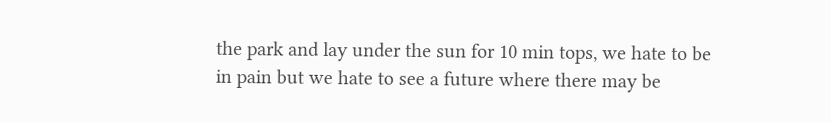the park and lay under the sun for 10 min tops, we hate to be in pain but we hate to see a future where there may be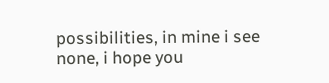possibilities, in mine i see none, i hope you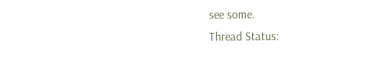see some.
Thread Status: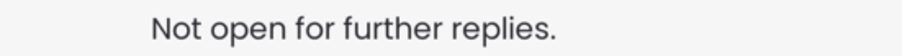Not open for further replies.